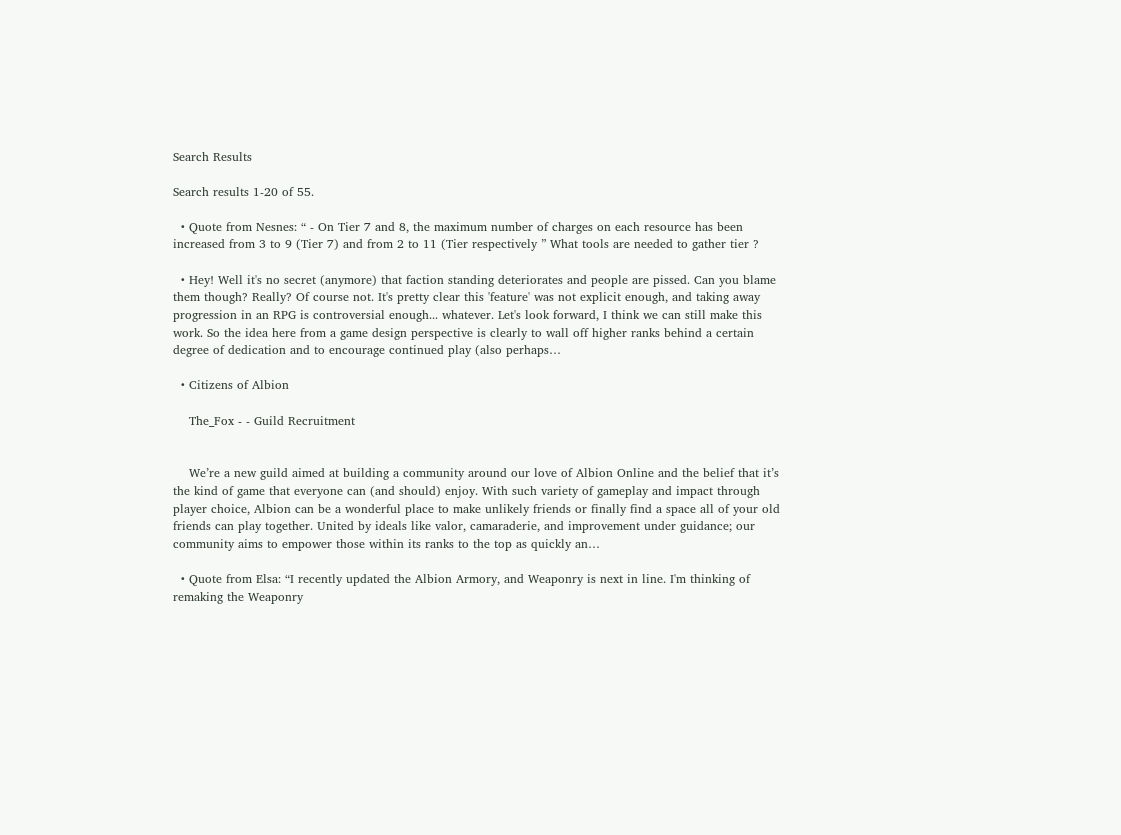Search Results

Search results 1-20 of 55.

  • Quote from Nesnes: “ - On Tier 7 and 8, the maximum number of charges on each resource has been increased from 3 to 9 (Tier 7) and from 2 to 11 (Tier respectively ” What tools are needed to gather tier ?

  • Hey! Well it's no secret (anymore) that faction standing deteriorates and people are pissed. Can you blame them though? Really? Of course not. It's pretty clear this 'feature' was not explicit enough, and taking away progression in an RPG is controversial enough... whatever. Let's look forward, I think we can still make this work. So the idea here from a game design perspective is clearly to wall off higher ranks behind a certain degree of dedication and to encourage continued play (also perhaps…

  • Citizens of Albion

    The_Fox - - Guild Recruitment


    We’re a new guild aimed at building a community around our love of Albion Online and the belief that it’s the kind of game that everyone can (and should) enjoy. With such variety of gameplay and impact through player choice, Albion can be a wonderful place to make unlikely friends or finally find a space all of your old friends can play together. United by ideals like valor, camaraderie, and improvement under guidance; our community aims to empower those within its ranks to the top as quickly an…

  • Quote from Elsa: “I recently updated the Albion Armory, and Weaponry is next in line. I'm thinking of remaking the Weaponry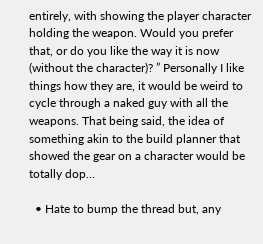entirely, with showing the player character holding the weapon. Would you prefer that, or do you like the way it is now (without the character)? ” Personally I like things how they are, it would be weird to cycle through a naked guy with all the weapons. That being said, the idea of something akin to the build planner that showed the gear on a character would be totally dop…

  • Hate to bump the thread but, any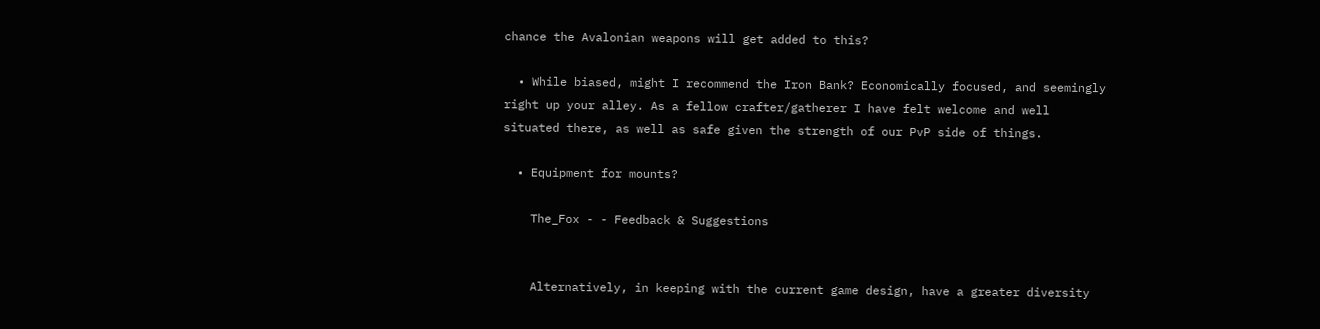chance the Avalonian weapons will get added to this?

  • While biased, might I recommend the Iron Bank? Economically focused, and seemingly right up your alley. As a fellow crafter/gatherer I have felt welcome and well situated there, as well as safe given the strength of our PvP side of things.

  • Equipment for mounts?

    The_Fox - - Feedback & Suggestions


    Alternatively, in keeping with the current game design, have a greater diversity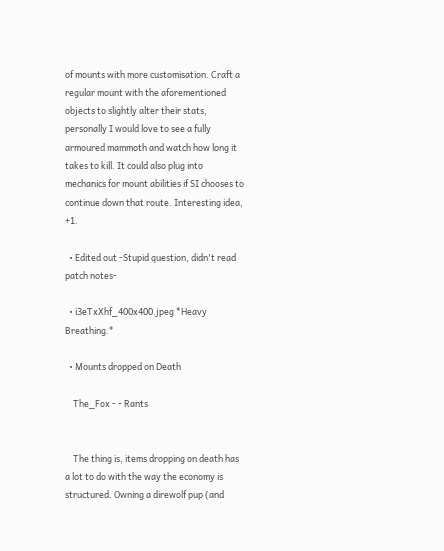of mounts with more customisation. Craft a regular mount with the aforementioned objects to slightly alter their stats, personally I would love to see a fully armoured mammoth and watch how long it takes to kill. It could also plug into mechanics for mount abilities if SI chooses to continue down that route. Interesting idea, +1.

  • Edited out -Stupid question, didn't read patch notes-

  • i3eTxXhf_400x400.jpeg *Heavy Breathing.*

  • Mounts dropped on Death

    The_Fox - - Rants


    The thing is, items dropping on death has a lot to do with the way the economy is structured. Owning a direwolf pup (and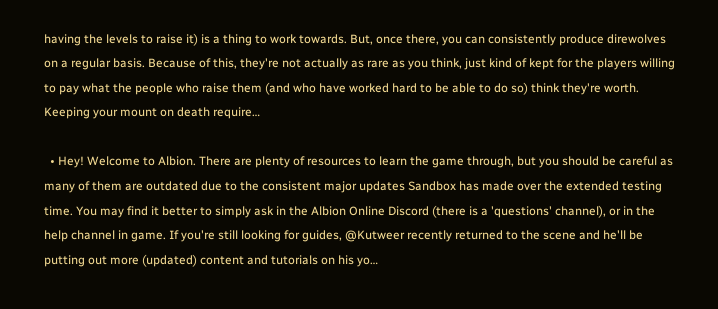having the levels to raise it) is a thing to work towards. But, once there, you can consistently produce direwolves on a regular basis. Because of this, they're not actually as rare as you think, just kind of kept for the players willing to pay what the people who raise them (and who have worked hard to be able to do so) think they're worth. Keeping your mount on death require…

  • Hey! Welcome to Albion. There are plenty of resources to learn the game through, but you should be careful as many of them are outdated due to the consistent major updates Sandbox has made over the extended testing time. You may find it better to simply ask in the Albion Online Discord (there is a 'questions' channel), or in the help channel in game. If you're still looking for guides, @Kutweer recently returned to the scene and he'll be putting out more (updated) content and tutorials on his yo…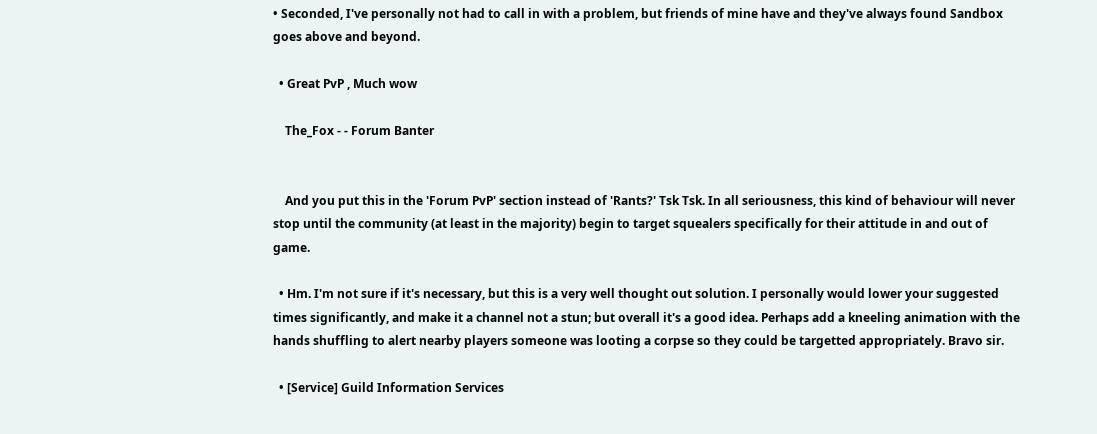• Seconded, I've personally not had to call in with a problem, but friends of mine have and they've always found Sandbox goes above and beyond.

  • Great PvP , Much wow

    The_Fox - - Forum Banter


    And you put this in the 'Forum PvP' section instead of 'Rants?' Tsk Tsk. In all seriousness, this kind of behaviour will never stop until the community (at least in the majority) begin to target squealers specifically for their attitude in and out of game.

  • Hm. I'm not sure if it's necessary, but this is a very well thought out solution. I personally would lower your suggested times significantly, and make it a channel not a stun; but overall it's a good idea. Perhaps add a kneeling animation with the hands shuffling to alert nearby players someone was looting a corpse so they could be targetted appropriately. Bravo sir.

  • [Service] Guild Information Services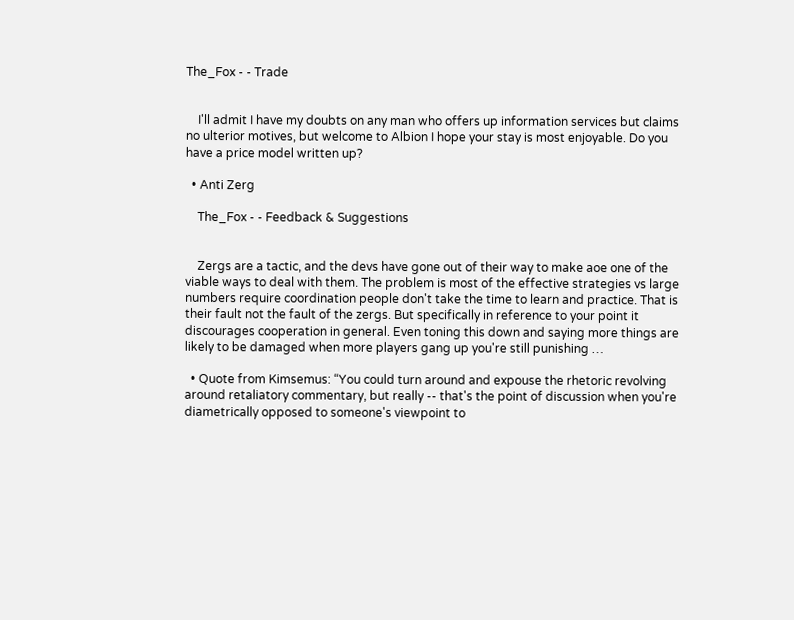The_Fox - - Trade


    I'll admit I have my doubts on any man who offers up information services but claims no ulterior motives, but welcome to Albion I hope your stay is most enjoyable. Do you have a price model written up?

  • Anti Zerg

    The_Fox - - Feedback & Suggestions


    Zergs are a tactic, and the devs have gone out of their way to make aoe one of the viable ways to deal with them. The problem is most of the effective strategies vs large numbers require coordination people don't take the time to learn and practice. That is their fault not the fault of the zergs. But specifically in reference to your point it discourages cooperation in general. Even toning this down and saying more things are likely to be damaged when more players gang up you're still punishing …

  • Quote from Kimsemus: “You could turn around and expouse the rhetoric revolving around retaliatory commentary, but really -- that's the point of discussion when you're diametrically opposed to someone's viewpoint to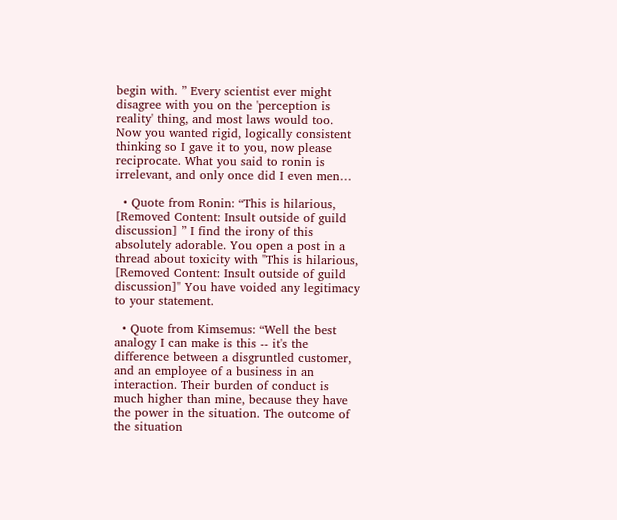begin with. ” Every scientist ever might disagree with you on the 'perception is reality' thing, and most laws would too. Now you wanted rigid, logically consistent thinking so I gave it to you, now please reciprocate. What you said to ronin is irrelevant, and only once did I even men…

  • Quote from Ronin: “This is hilarious, [Removed Content: Insult outside of guild discussion] ” I find the irony of this absolutely adorable. You open a post in a thread about toxicity with "This is hilarious, [Removed Content: Insult outside of guild discussion]" You have voided any legitimacy to your statement.

  • Quote from Kimsemus: “Well the best analogy I can make is this -- it's the difference between a disgruntled customer, and an employee of a business in an interaction. Their burden of conduct is much higher than mine, because they have the power in the situation. The outcome of the situation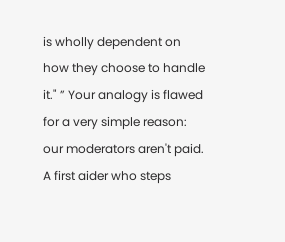is wholly dependent on how they choose to handle it." ” Your analogy is flawed for a very simple reason: our moderators aren't paid. A first aider who steps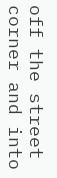off the street corner and into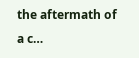the aftermath of a c…